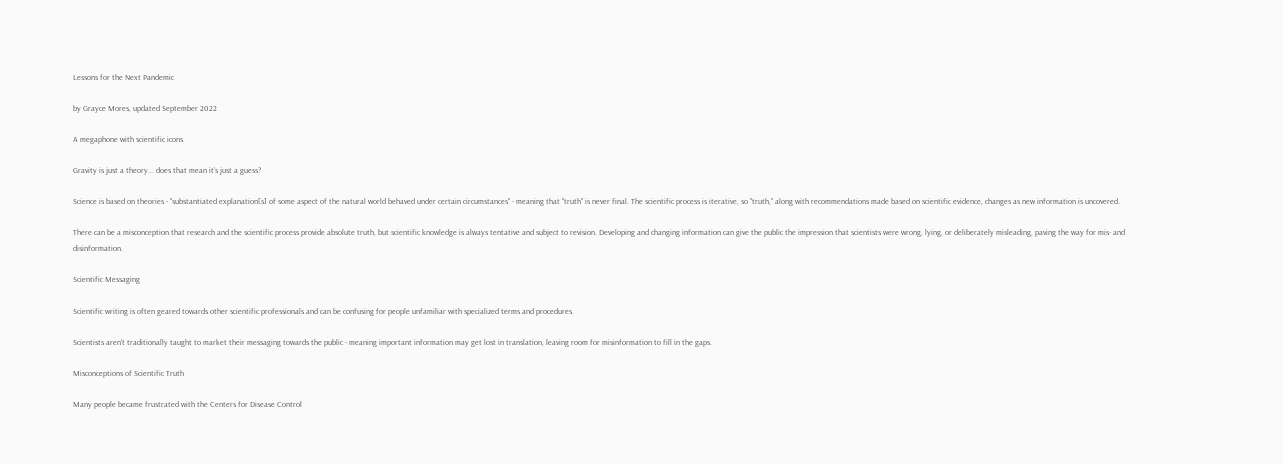Lessons for the Next Pandemic

by Grayce Mores, updated September 2022

A megaphone with scientific icons

Gravity is just a theory... does that mean it's just a guess?

Science is based on theories - "substantiated explanation[s] of some aspect of the natural world behaved under certain circumstances" - meaning that "truth" is never final. The scientific process is iterative, so "truth," along with recommendations made based on scientific evidence, changes as new information is uncovered.

There can be a misconception that research and the scientific process provide absolute truth, but scientific knowledge is always tentative and subject to revision. Developing and changing information can give the public the impression that scientists were wrong, lying, or deliberately misleading, paving the way for mis- and disinformation.

Scientific Messaging

Scientific writing is often geared towards other scientific professionals and can be confusing for people unfamiliar with specialized terms and procedures.

Scientists aren't traditionally taught to market their messaging towards the public - meaning important information may get lost in translation, leaving room for misinformation to fill in the gaps.

Misconceptions of Scientific Truth

Many people became frustrated with the Centers for Disease Control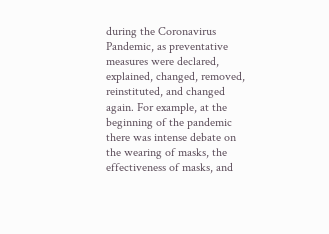during the Coronavirus Pandemic, as preventative measures were declared, explained, changed, removed, reinstituted, and changed again. For example, at the beginning of the pandemic there was intense debate on the wearing of masks, the effectiveness of masks, and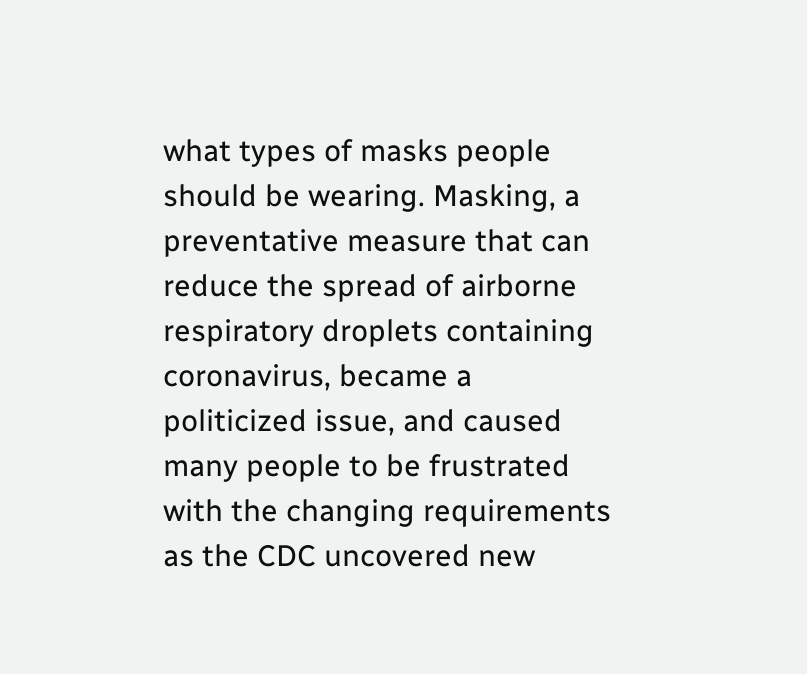what types of masks people should be wearing. Masking, a preventative measure that can reduce the spread of airborne respiratory droplets containing coronavirus, became a politicized issue, and caused many people to be frustrated with the changing requirements as the CDC uncovered new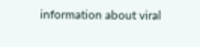information about viral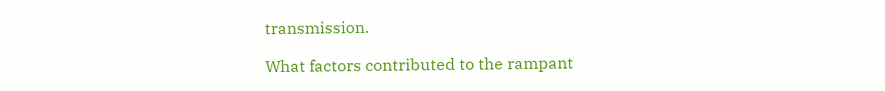transmission.

What factors contributed to the rampant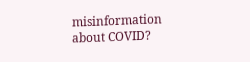misinformation about COVID?